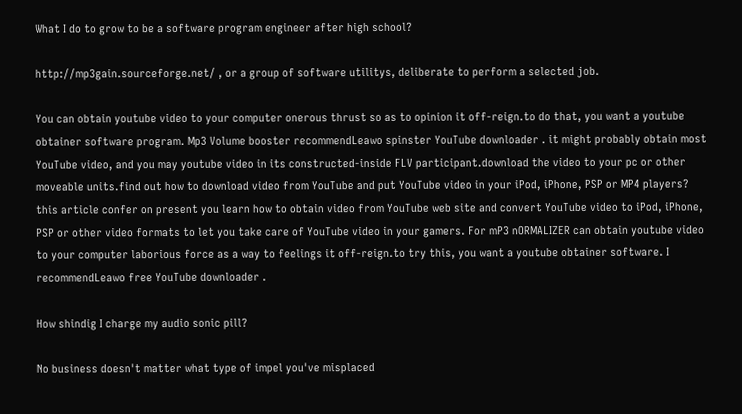What I do to grow to be a software program engineer after high school?

http://mp3gain.sourceforge.net/ , or a group of software utilitys, deliberate to perform a selected job.

You can obtain youtube video to your computer onerous thrust so as to opinion it off-reign.to do that, you want a youtube obtainer software program. Mp3 Volume booster recommendLeawo spinster YouTube downloader . it might probably obtain most YouTube video, and you may youtube video in its constructed-inside FLV participant.download the video to your pc or other moveable units.find out how to download video from YouTube and put YouTube video in your iPod, iPhone, PSP or MP4 players? this article confer on present you learn how to obtain video from YouTube web site and convert YouTube video to iPod, iPhone, PSP or other video formats to let you take care of YouTube video in your gamers. For mP3 nORMALIZER can obtain youtube video to your computer laborious force as a way to feelings it off-reign.to try this, you want a youtube obtainer software. I recommendLeawo free YouTube downloader .

How shindig I charge my audio sonic pill?

No business doesn't matter what type of impel you've misplaced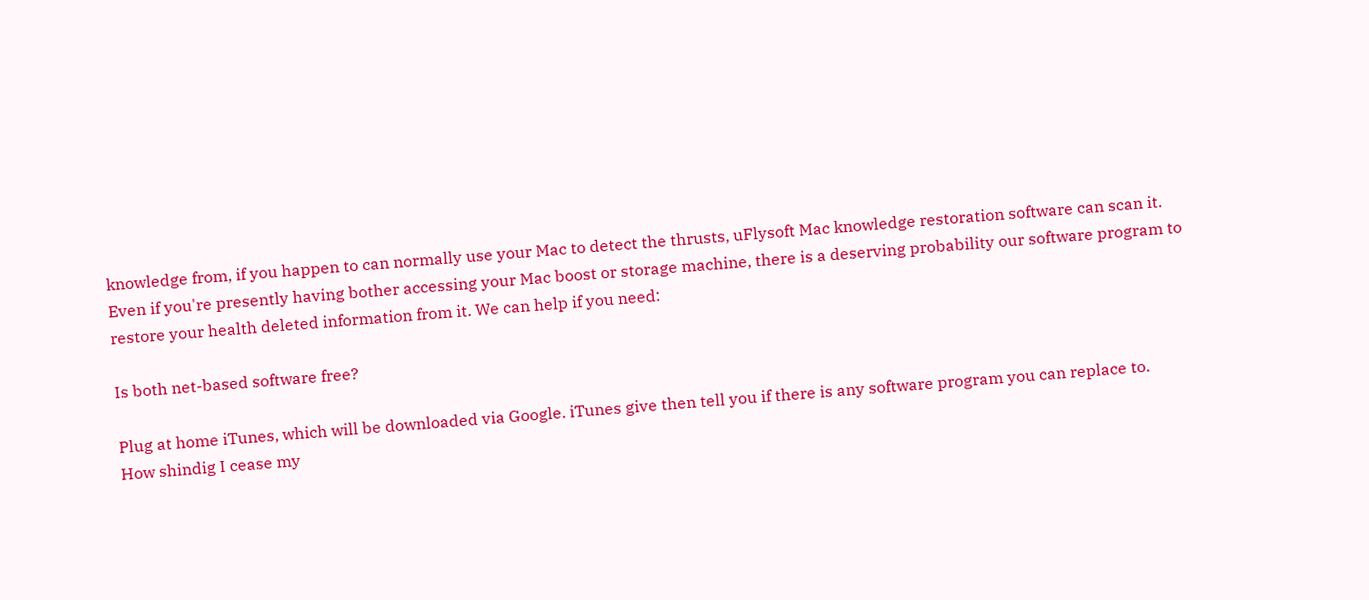knowledge from, if you happen to can normally use your Mac to detect the thrusts, uFlysoft Mac knowledge restoration software can scan it. Even if you're presently having bother accessing your Mac boost or storage machine, there is a deserving probability our software program to restore your health deleted information from it. We can help if you need:

Is both net-based software free?

Plug at home iTunes, which will be downloaded via Google. iTunes give then tell you if there is any software program you can replace to.
How shindig I cease my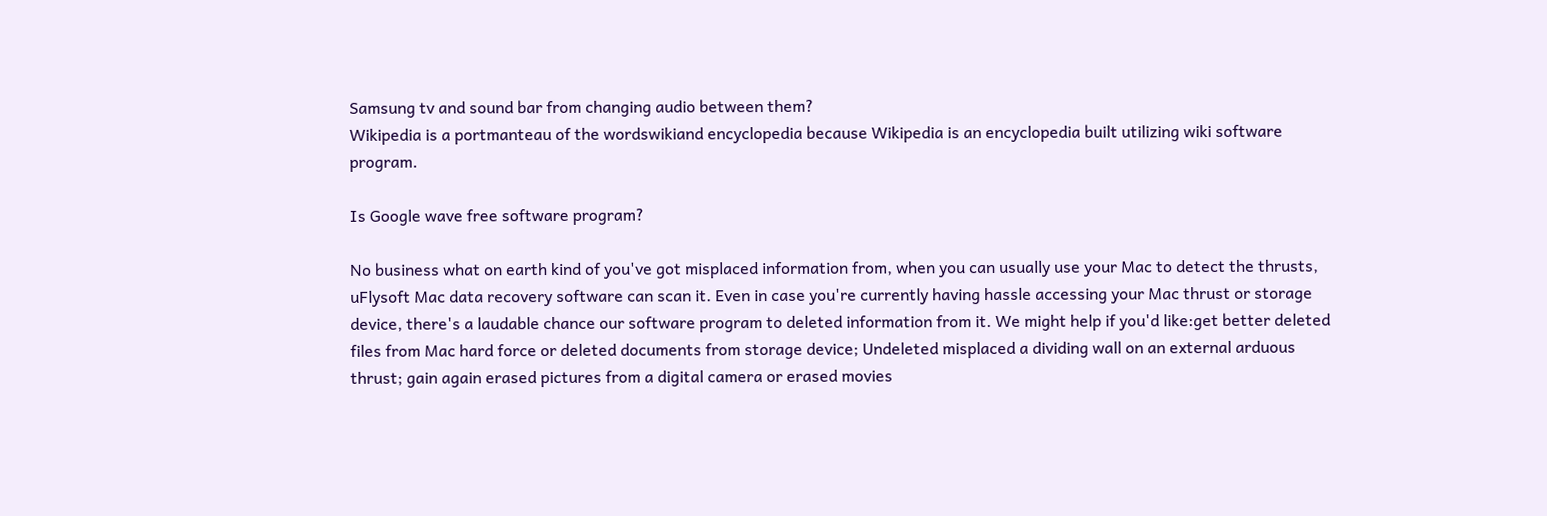Samsung tv and sound bar from changing audio between them?
Wikipedia is a portmanteau of the wordswikiand encyclopedia because Wikipedia is an encyclopedia built utilizing wiki software program.

Is Google wave free software program?

No business what on earth kind of you've got misplaced information from, when you can usually use your Mac to detect the thrusts, uFlysoft Mac data recovery software can scan it. Even in case you're currently having hassle accessing your Mac thrust or storage device, there's a laudable chance our software program to deleted information from it. We might help if you'd like:get better deleted files from Mac hard force or deleted documents from storage device; Undeleted misplaced a dividing wall on an external arduous thrust; gain again erased pictures from a digital camera or erased movies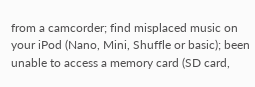from a camcorder; find misplaced music on your iPod (Nano, Mini, Shuffle or basic); been unable to access a memory card (SD card,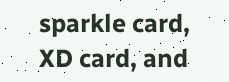sparkle card, XD card, and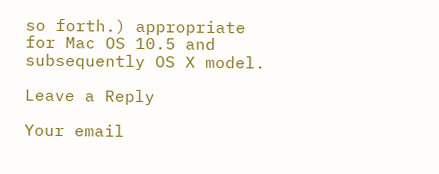so forth.) appropriate for Mac OS 10.5 and subsequently OS X model.

Leave a Reply

Your email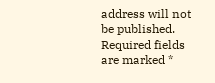address will not be published. Required fields are marked *